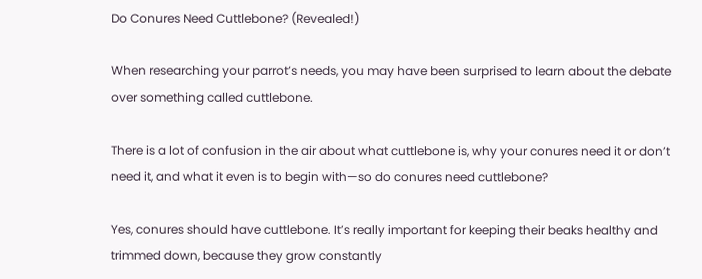Do Conures Need Cuttlebone? (Revealed!)

When researching your parrot’s needs, you may have been surprised to learn about the debate over something called cuttlebone.

There is a lot of confusion in the air about what cuttlebone is, why your conures need it or don’t need it, and what it even is to begin with—so do conures need cuttlebone?

Yes, conures should have cuttlebone. It’s really important for keeping their beaks healthy and trimmed down, because they grow constantly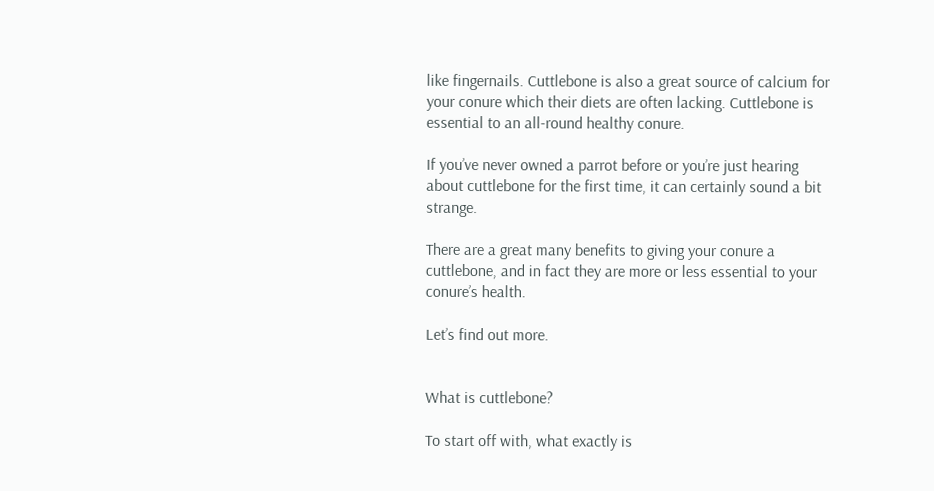like fingernails. Cuttlebone is also a great source of calcium for your conure which their diets are often lacking. Cuttlebone is essential to an all-round healthy conure.

If you’ve never owned a parrot before or you’re just hearing about cuttlebone for the first time, it can certainly sound a bit strange.

There are a great many benefits to giving your conure a cuttlebone, and in fact they are more or less essential to your conure’s health.

Let’s find out more.


What is cuttlebone?

To start off with, what exactly is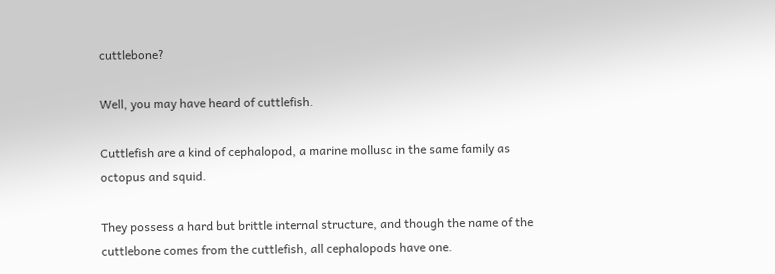cuttlebone?

Well, you may have heard of cuttlefish.

Cuttlefish are a kind of cephalopod, a marine mollusc in the same family as octopus and squid.

They possess a hard but brittle internal structure, and though the name of the cuttlebone comes from the cuttlefish, all cephalopods have one.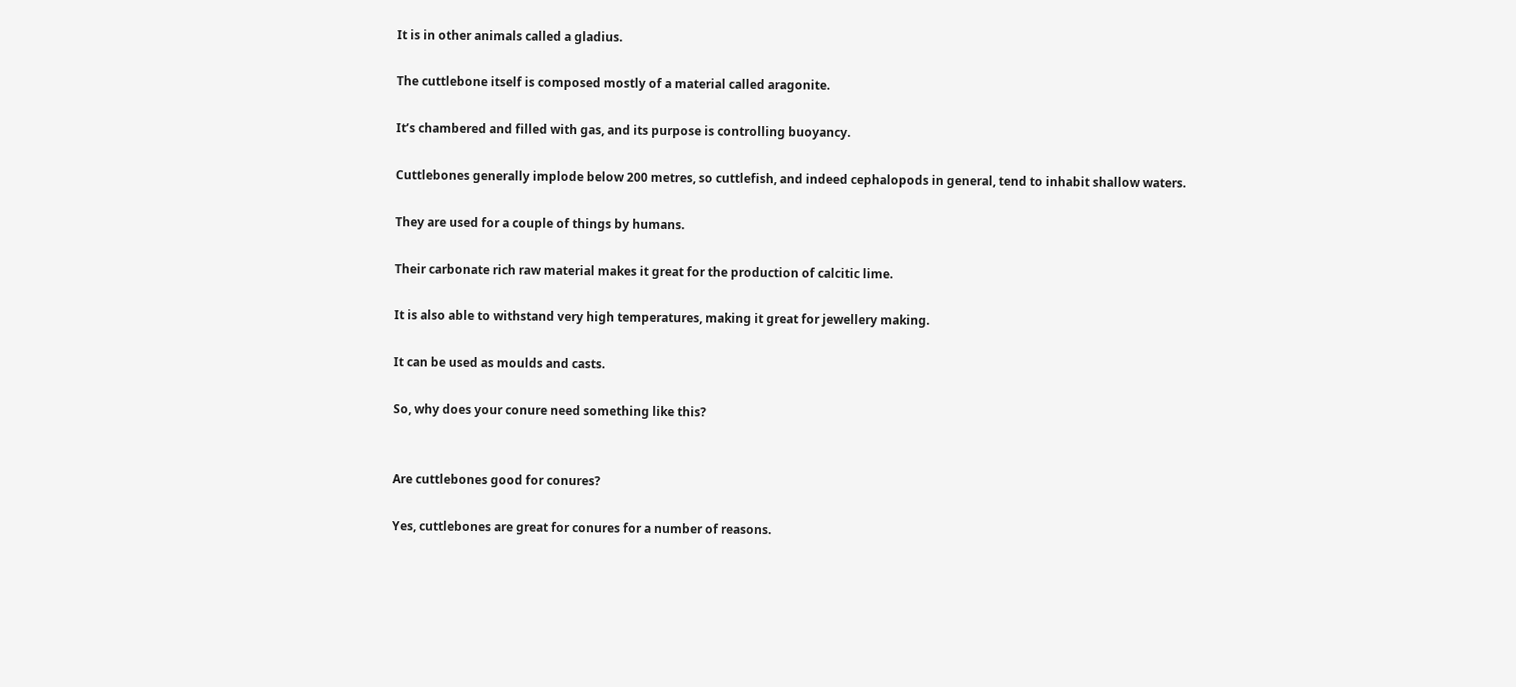It is in other animals called a gladius.

The cuttlebone itself is composed mostly of a material called aragonite.

It’s chambered and filled with gas, and its purpose is controlling buoyancy.

Cuttlebones generally implode below 200 metres, so cuttlefish, and indeed cephalopods in general, tend to inhabit shallow waters.

They are used for a couple of things by humans.

Their carbonate rich raw material makes it great for the production of calcitic lime.

It is also able to withstand very high temperatures, making it great for jewellery making.

It can be used as moulds and casts.

So, why does your conure need something like this?


Are cuttlebones good for conures?

Yes, cuttlebones are great for conures for a number of reasons.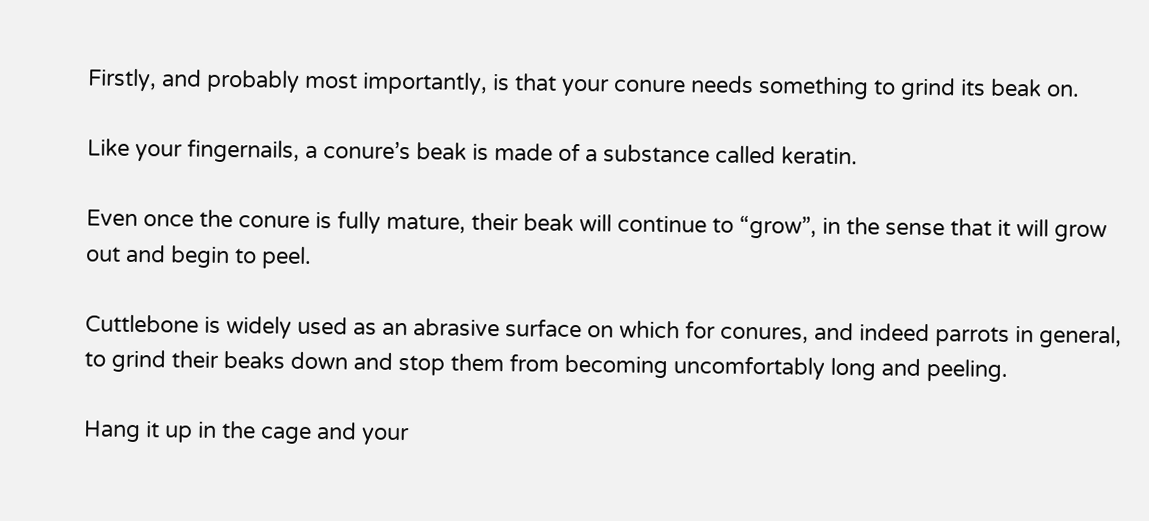Firstly, and probably most importantly, is that your conure needs something to grind its beak on.

Like your fingernails, a conure’s beak is made of a substance called keratin.

Even once the conure is fully mature, their beak will continue to “grow”, in the sense that it will grow out and begin to peel.

Cuttlebone is widely used as an abrasive surface on which for conures, and indeed parrots in general, to grind their beaks down and stop them from becoming uncomfortably long and peeling.

Hang it up in the cage and your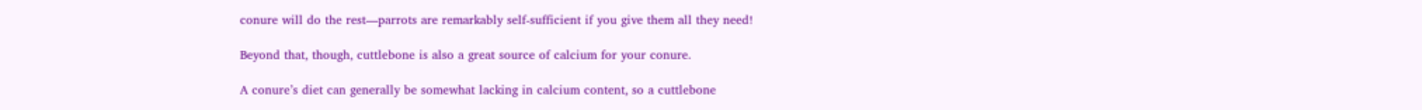conure will do the rest—parrots are remarkably self-sufficient if you give them all they need!

Beyond that, though, cuttlebone is also a great source of calcium for your conure.

A conure’s diet can generally be somewhat lacking in calcium content, so a cuttlebone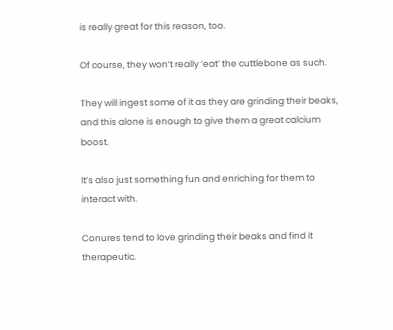is really great for this reason, too.

Of course, they won’t really ‘eat’ the cuttlebone as such.

They will ingest some of it as they are grinding their beaks, and this alone is enough to give them a great calcium boost.

It’s also just something fun and enriching for them to interact with.

Conures tend to love grinding their beaks and find it therapeutic.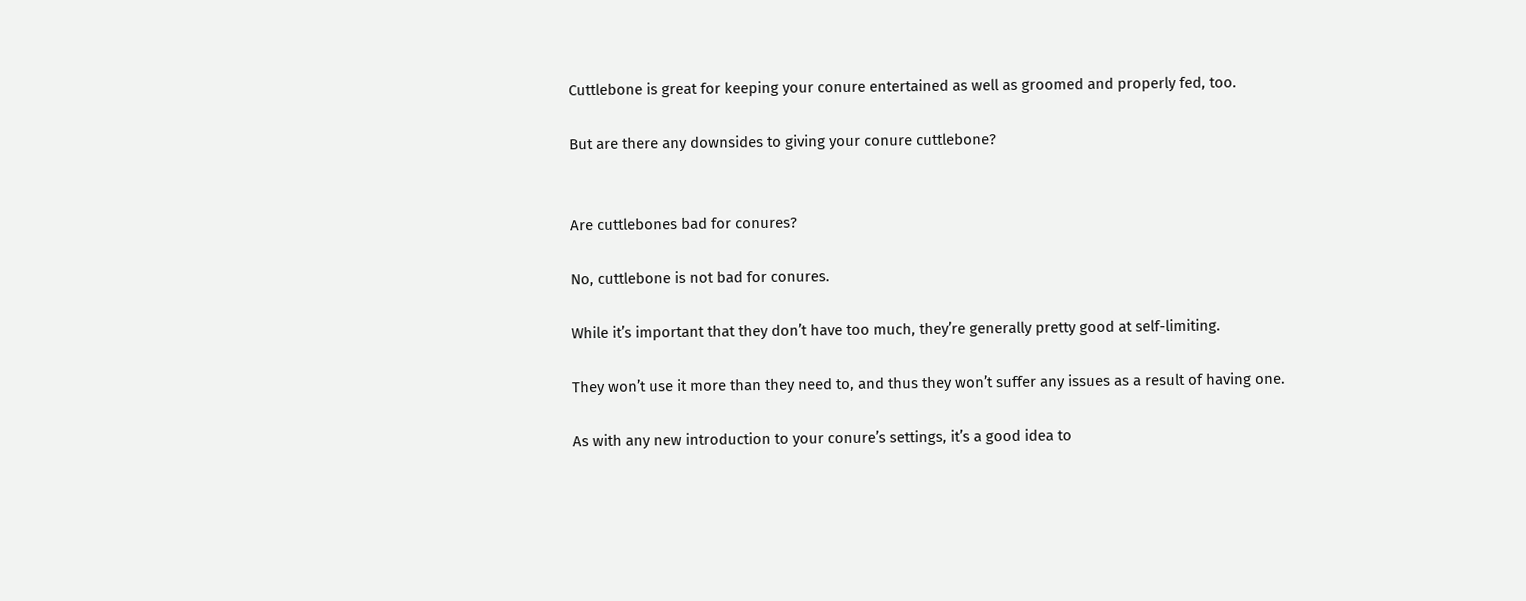Cuttlebone is great for keeping your conure entertained as well as groomed and properly fed, too.

But are there any downsides to giving your conure cuttlebone?


Are cuttlebones bad for conures?

No, cuttlebone is not bad for conures.

While it’s important that they don’t have too much, they’re generally pretty good at self-limiting.

They won’t use it more than they need to, and thus they won’t suffer any issues as a result of having one.

As with any new introduction to your conure’s settings, it’s a good idea to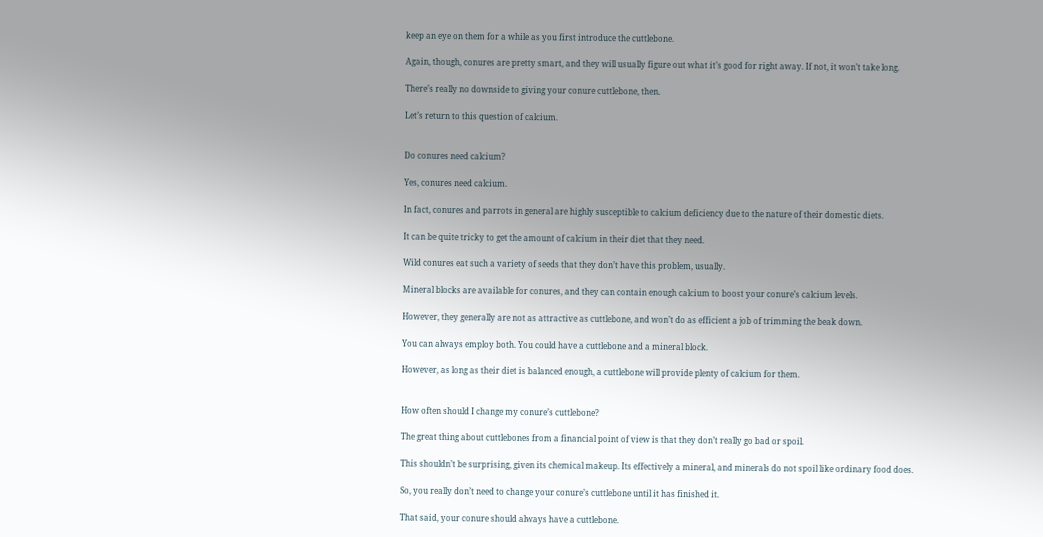keep an eye on them for a while as you first introduce the cuttlebone.

Again, though, conures are pretty smart, and they will usually figure out what it’s good for right away. If not, it won’t take long.

There’s really no downside to giving your conure cuttlebone, then.

Let’s return to this question of calcium.


Do conures need calcium?

Yes, conures need calcium.

In fact, conures and parrots in general are highly susceptible to calcium deficiency due to the nature of their domestic diets.

It can be quite tricky to get the amount of calcium in their diet that they need.

Wild conures eat such a variety of seeds that they don’t have this problem, usually.

Mineral blocks are available for conures, and they can contain enough calcium to boost your conure’s calcium levels.

However, they generally are not as attractive as cuttlebone, and won’t do as efficient a job of trimming the beak down.

You can always employ both. You could have a cuttlebone and a mineral block.

However, as long as their diet is balanced enough, a cuttlebone will provide plenty of calcium for them.


How often should I change my conure’s cuttlebone?

The great thing about cuttlebones from a financial point of view is that they don’t really go bad or spoil.

This shouldn’t be surprising, given its chemical makeup. Its effectively a mineral, and minerals do not spoil like ordinary food does.

So, you really don’t need to change your conure’s cuttlebone until it has finished it.

That said, your conure should always have a cuttlebone.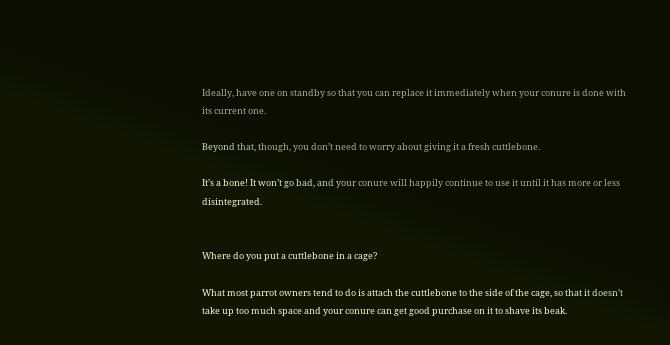Ideally, have one on standby so that you can replace it immediately when your conure is done with its current one.

Beyond that, though, you don’t need to worry about giving it a fresh cuttlebone.

It’s a bone! It won’t go bad, and your conure will happily continue to use it until it has more or less disintegrated.


Where do you put a cuttlebone in a cage?

What most parrot owners tend to do is attach the cuttlebone to the side of the cage, so that it doesn’t take up too much space and your conure can get good purchase on it to shave its beak.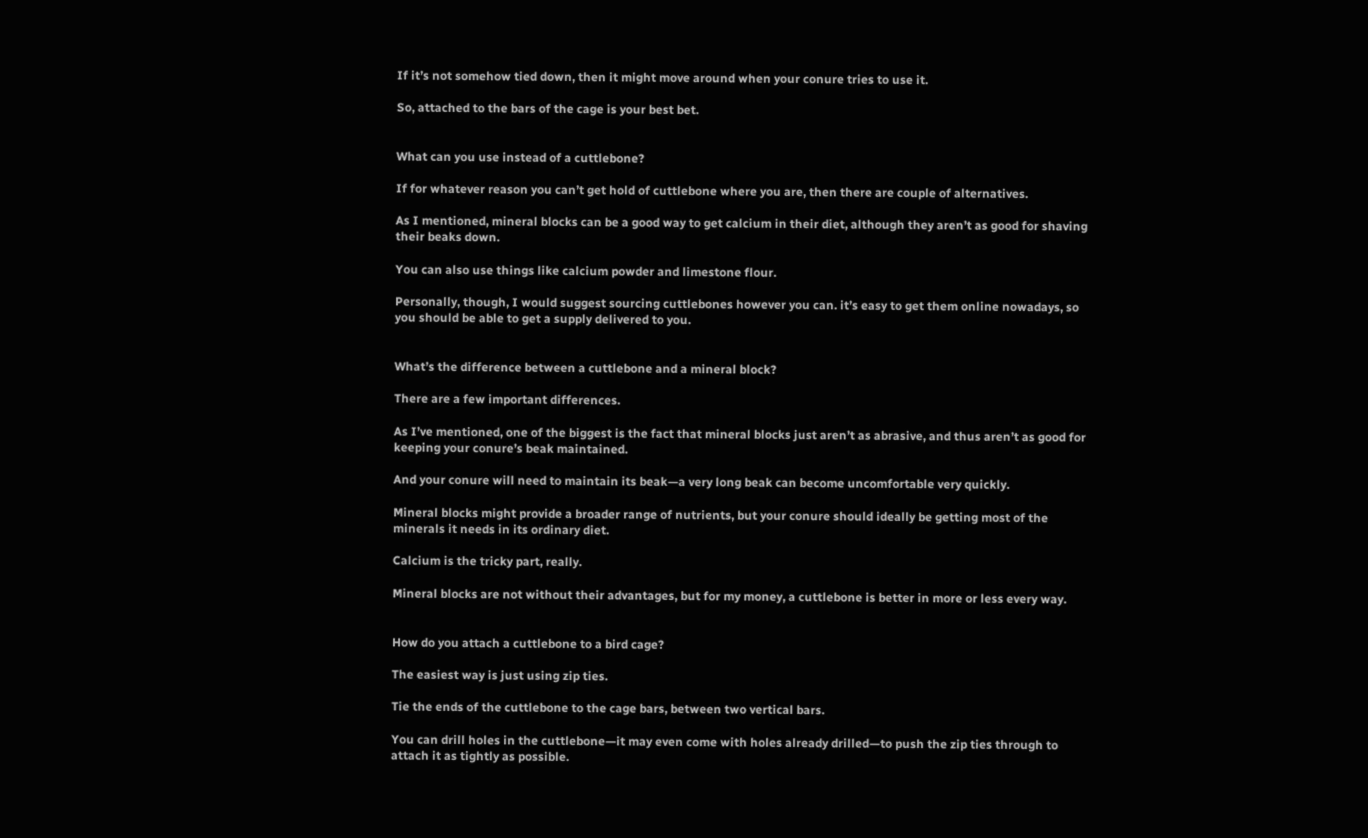If it’s not somehow tied down, then it might move around when your conure tries to use it.

So, attached to the bars of the cage is your best bet.


What can you use instead of a cuttlebone?

If for whatever reason you can’t get hold of cuttlebone where you are, then there are couple of alternatives.

As I mentioned, mineral blocks can be a good way to get calcium in their diet, although they aren’t as good for shaving their beaks down.

You can also use things like calcium powder and limestone flour.

Personally, though, I would suggest sourcing cuttlebones however you can. it’s easy to get them online nowadays, so you should be able to get a supply delivered to you.


What’s the difference between a cuttlebone and a mineral block?

There are a few important differences.

As I’ve mentioned, one of the biggest is the fact that mineral blocks just aren’t as abrasive, and thus aren’t as good for keeping your conure’s beak maintained.

And your conure will need to maintain its beak—a very long beak can become uncomfortable very quickly.

Mineral blocks might provide a broader range of nutrients, but your conure should ideally be getting most of the minerals it needs in its ordinary diet.

Calcium is the tricky part, really.

Mineral blocks are not without their advantages, but for my money, a cuttlebone is better in more or less every way.


How do you attach a cuttlebone to a bird cage?

The easiest way is just using zip ties.

Tie the ends of the cuttlebone to the cage bars, between two vertical bars.

You can drill holes in the cuttlebone—it may even come with holes already drilled—to push the zip ties through to attach it as tightly as possible.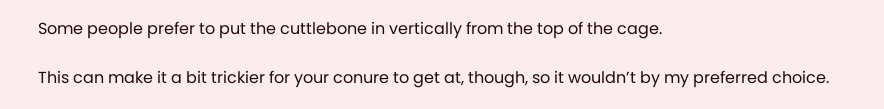Some people prefer to put the cuttlebone in vertically from the top of the cage.

This can make it a bit trickier for your conure to get at, though, so it wouldn’t by my preferred choice.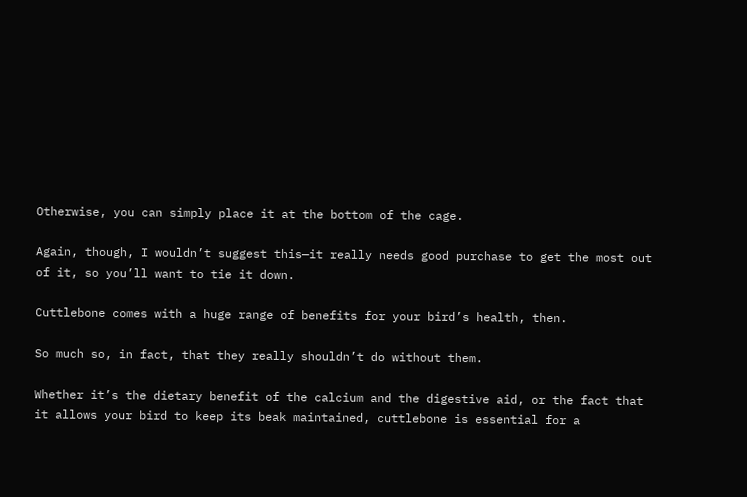Otherwise, you can simply place it at the bottom of the cage.

Again, though, I wouldn’t suggest this—it really needs good purchase to get the most out of it, so you’ll want to tie it down.

Cuttlebone comes with a huge range of benefits for your bird’s health, then.

So much so, in fact, that they really shouldn’t do without them.

Whether it’s the dietary benefit of the calcium and the digestive aid, or the fact that it allows your bird to keep its beak maintained, cuttlebone is essential for a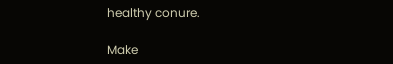healthy conure.

Make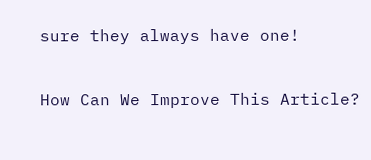sure they always have one!

How Can We Improve This Article?